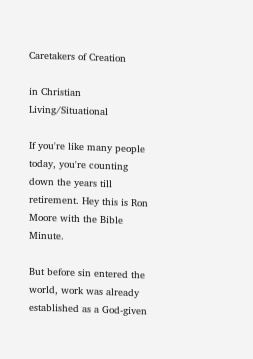Caretakers of Creation

in Christian Living/Situational

If you're like many people today, you're counting down the years till retirement. Hey this is Ron Moore with the Bible Minute.

But before sin entered the world, work was already established as a God-given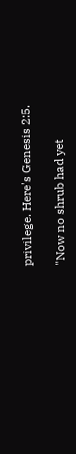privilege. Here's Genesis 2:5.

"Now no shrub had yet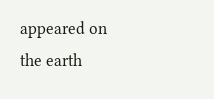appeared on the earth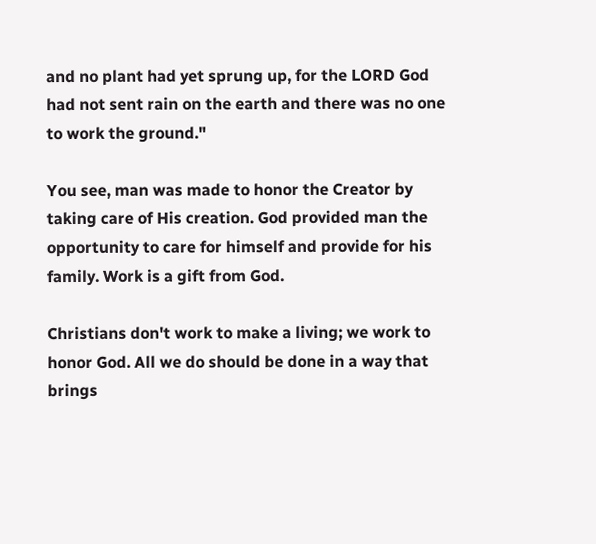and no plant had yet sprung up, for the LORD God had not sent rain on the earth and there was no one to work the ground."

You see, man was made to honor the Creator by taking care of His creation. God provided man the opportunity to care for himself and provide for his family. Work is a gift from God.

Christians don't work to make a living; we work to honor God. All we do should be done in a way that brings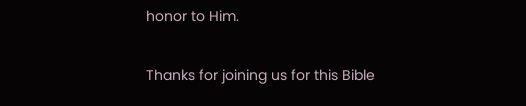honor to Him.

Thanks for joining us for this Bible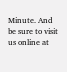Minute. And be sure to visit us online at